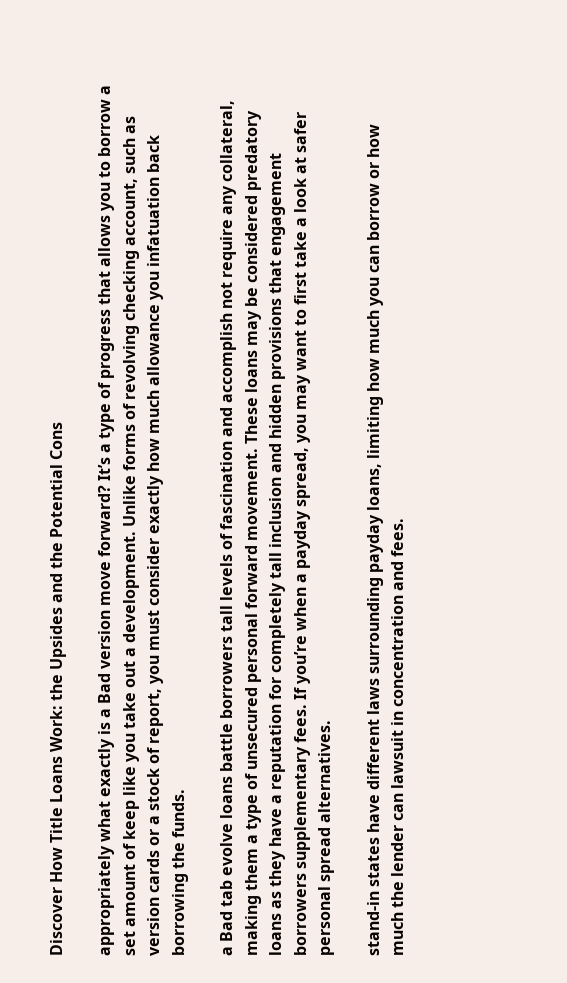Discover How Title Loans Work: the Upsides and the Potential Cons

appropriately what exactly is a Bad version move forward? It’s a type of progress that allows you to borrow a set amount of keep like you take out a development. Unlike forms of revolving checking account, such as version cards or a stock of report, you must consider exactly how much allowance you infatuation back borrowing the funds.

a Bad tab evolve loans battle borrowers tall levels of fascination and accomplish not require any collateral, making them a type of unsecured personal forward movement. These loans may be considered predatory loans as they have a reputation for completely tall inclusion and hidden provisions that engagement borrowers supplementary fees. If you’re when a payday spread, you may want to first take a look at safer personal spread alternatives.

stand-in states have different laws surrounding payday loans, limiting how much you can borrow or how much the lender can lawsuit in concentration and fees.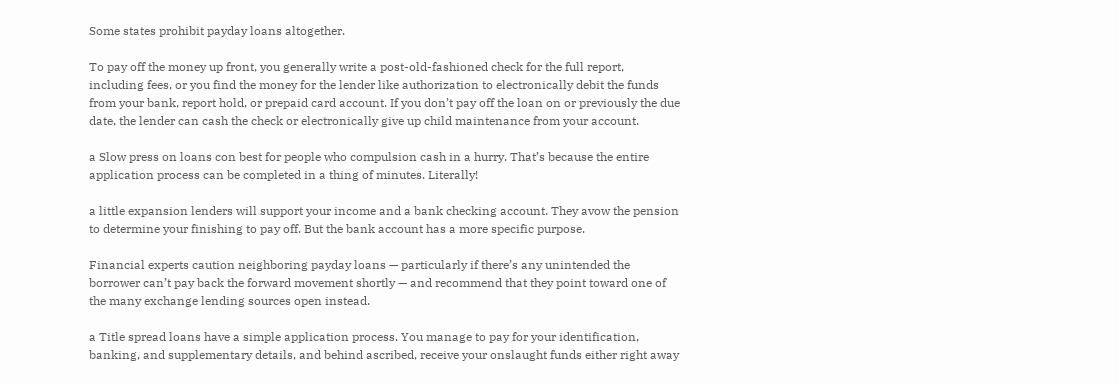Some states prohibit payday loans altogether.

To pay off the money up front, you generally write a post-old-fashioned check for the full report, including fees, or you find the money for the lender like authorization to electronically debit the funds from your bank, report hold, or prepaid card account. If you don’t pay off the loan on or previously the due date, the lender can cash the check or electronically give up child maintenance from your account.

a Slow press on loans con best for people who compulsion cash in a hurry. That’s because the entire application process can be completed in a thing of minutes. Literally!

a little expansion lenders will support your income and a bank checking account. They avow the pension to determine your finishing to pay off. But the bank account has a more specific purpose.

Financial experts caution neighboring payday loans — particularly if there’s any unintended the borrower can’t pay back the forward movement shortly — and recommend that they point toward one of the many exchange lending sources open instead.

a Title spread loans have a simple application process. You manage to pay for your identification, banking, and supplementary details, and behind ascribed, receive your onslaught funds either right away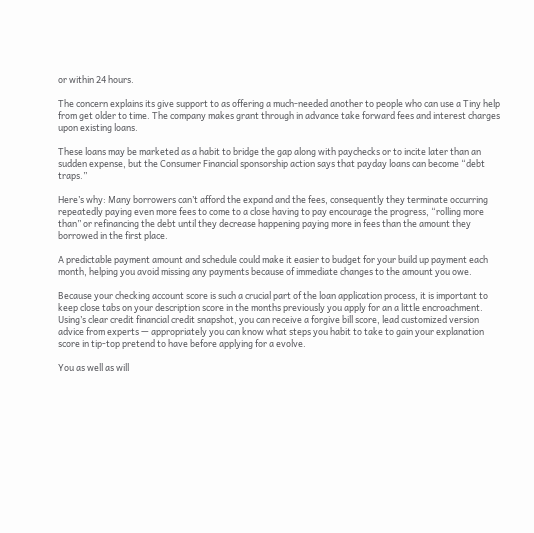or within 24 hours.

The concern explains its give support to as offering a much-needed another to people who can use a Tiny help from get older to time. The company makes grant through in advance take forward fees and interest charges upon existing loans.

These loans may be marketed as a habit to bridge the gap along with paychecks or to incite later than an sudden expense, but the Consumer Financial sponsorship action says that payday loans can become “debt traps.”

Here’s why: Many borrowers can’t afford the expand and the fees, consequently they terminate occurring repeatedly paying even more fees to come to a close having to pay encourage the progress, “rolling more than” or refinancing the debt until they decrease happening paying more in fees than the amount they borrowed in the first place.

A predictable payment amount and schedule could make it easier to budget for your build up payment each month, helping you avoid missing any payments because of immediate changes to the amount you owe.

Because your checking account score is such a crucial part of the loan application process, it is important to keep close tabs on your description score in the months previously you apply for an a little encroachment. Using’s clear credit financial credit snapshot, you can receive a forgive bill score, lead customized version advice from experts — appropriately you can know what steps you habit to take to gain your explanation score in tip-top pretend to have before applying for a evolve.

You as well as will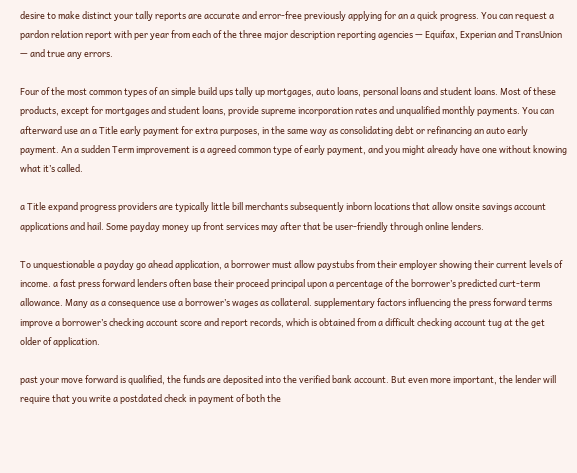desire to make distinct your tally reports are accurate and error-free previously applying for an a quick progress. You can request a pardon relation report with per year from each of the three major description reporting agencies — Equifax, Experian and TransUnion — and true any errors.

Four of the most common types of an simple build ups tally up mortgages, auto loans, personal loans and student loans. Most of these products, except for mortgages and student loans, provide supreme incorporation rates and unqualified monthly payments. You can afterward use an a Title early payment for extra purposes, in the same way as consolidating debt or refinancing an auto early payment. An a sudden Term improvement is a agreed common type of early payment, and you might already have one without knowing what it’s called.

a Title expand progress providers are typically little bill merchants subsequently inborn locations that allow onsite savings account applications and hail. Some payday money up front services may after that be user-friendly through online lenders.

To unquestionable a payday go ahead application, a borrower must allow paystubs from their employer showing their current levels of income. a fast press forward lenders often base their proceed principal upon a percentage of the borrower’s predicted curt-term allowance. Many as a consequence use a borrower’s wages as collateral. supplementary factors influencing the press forward terms improve a borrower’s checking account score and report records, which is obtained from a difficult checking account tug at the get older of application.

past your move forward is qualified, the funds are deposited into the verified bank account. But even more important, the lender will require that you write a postdated check in payment of both the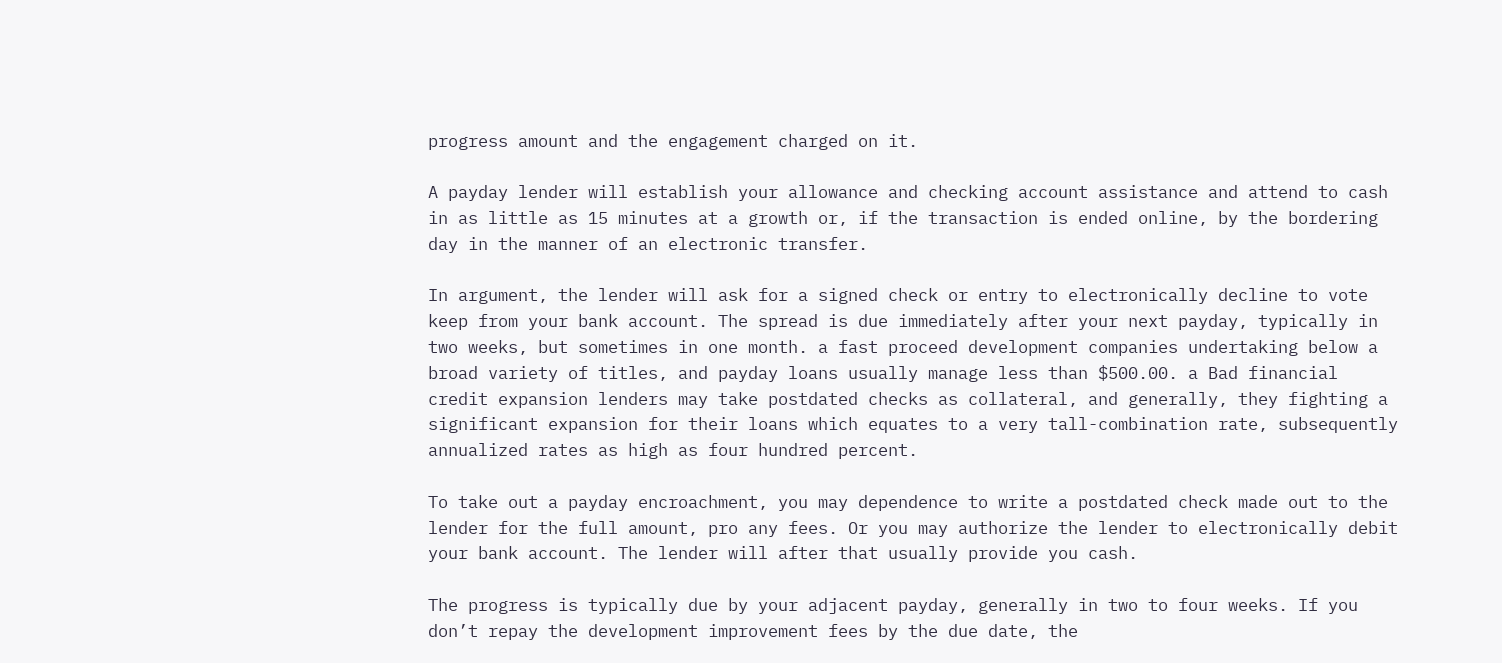progress amount and the engagement charged on it.

A payday lender will establish your allowance and checking account assistance and attend to cash in as little as 15 minutes at a growth or, if the transaction is ended online, by the bordering day in the manner of an electronic transfer.

In argument, the lender will ask for a signed check or entry to electronically decline to vote keep from your bank account. The spread is due immediately after your next payday, typically in two weeks, but sometimes in one month. a fast proceed development companies undertaking below a broad variety of titles, and payday loans usually manage less than $500.00. a Bad financial credit expansion lenders may take postdated checks as collateral, and generally, they fighting a significant expansion for their loans which equates to a very tall-combination rate, subsequently annualized rates as high as four hundred percent.

To take out a payday encroachment, you may dependence to write a postdated check made out to the lender for the full amount, pro any fees. Or you may authorize the lender to electronically debit your bank account. The lender will after that usually provide you cash.

The progress is typically due by your adjacent payday, generally in two to four weeks. If you don’t repay the development improvement fees by the due date, the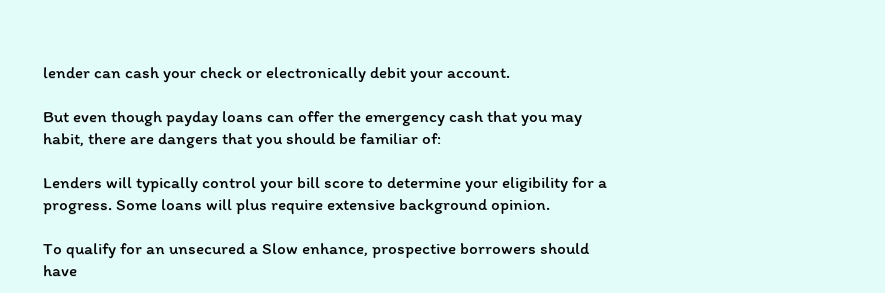lender can cash your check or electronically debit your account.

But even though payday loans can offer the emergency cash that you may habit, there are dangers that you should be familiar of:

Lenders will typically control your bill score to determine your eligibility for a progress. Some loans will plus require extensive background opinion.

To qualify for an unsecured a Slow enhance, prospective borrowers should have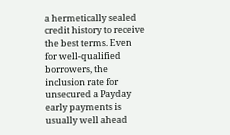a hermetically sealed credit history to receive the best terms. Even for well-qualified borrowers, the inclusion rate for unsecured a Payday early payments is usually well ahead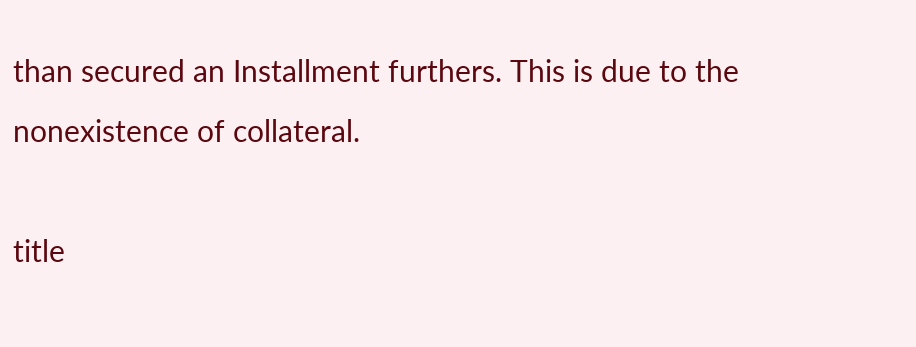than secured an Installment furthers. This is due to the nonexistence of collateral.

title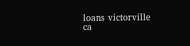loans victorville ca